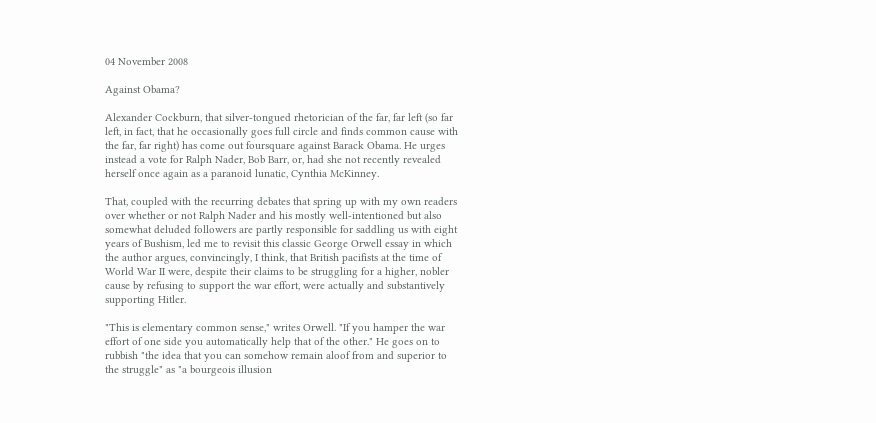04 November 2008

Against Obama?

Alexander Cockburn, that silver-tongued rhetorician of the far, far left (so far left, in fact, that he occasionally goes full circle and finds common cause with the far, far right) has come out foursquare against Barack Obama. He urges instead a vote for Ralph Nader, Bob Barr, or, had she not recently revealed herself once again as a paranoid lunatic, Cynthia McKinney.

That, coupled with the recurring debates that spring up with my own readers over whether or not Ralph Nader and his mostly well-intentioned but also somewhat deluded followers are partly responsible for saddling us with eight years of Bushism, led me to revisit this classic George Orwell essay in which the author argues, convincingly, I think, that British pacifists at the time of World War II were, despite their claims to be struggling for a higher, nobler cause by refusing to support the war effort, were actually and substantively supporting Hitler.

"This is elementary common sense," writes Orwell. "If you hamper the war effort of one side you automatically help that of the other." He goes on to rubbish "the idea that you can somehow remain aloof from and superior to the struggle" as "a bourgeois illusion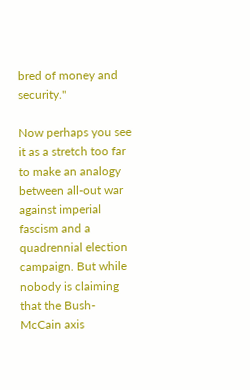bred of money and security."

Now perhaps you see it as a stretch too far to make an analogy between all-out war against imperial fascism and a quadrennial election campaign. But while nobody is claiming that the Bush-McCain axis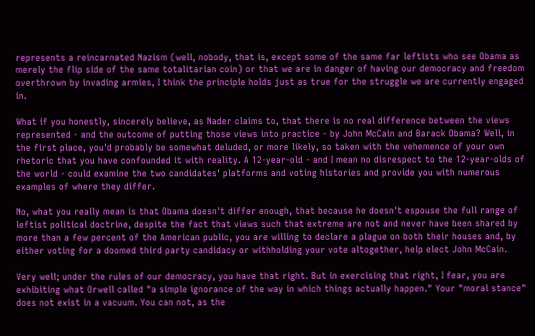represents a reincarnated Nazism (well, nobody, that is, except some of the same far leftists who see Obama as merely the flip side of the same totalitarian coin) or that we are in danger of having our democracy and freedom overthrown by invading armies, I think the principle holds just as true for the struggle we are currently engaged in.

What if you honestly, sincerely believe, as Nader claims to, that there is no real difference between the views represented - and the outcome of putting those views into practice - by John McCain and Barack Obama? Well, in the first place, you'd probably be somewhat deluded, or more likely, so taken with the vehemence of your own rhetoric that you have confounded it with reality. A 12-year-old - and I mean no disrespect to the 12-year-olds of the world - could examine the two candidates' platforms and voting histories and provide you with numerous examples of where they differ.

No, what you really mean is that Obama doesn't differ enough, that because he doesn't espouse the full range of leftist political doctrine, despite the fact that views such that extreme are not and never have been shared by more than a few percent of the American public, you are willing to declare a plague on both their houses and, by either voting for a doomed third party candidacy or withholding your vote altogether, help elect John McCain.

Very well; under the rules of our democracy, you have that right. But in exercising that right, I fear, you are exhibiting what Orwell called "a simple ignorance of the way in which things actually happen." Your "moral stance" does not exist in a vacuum. You can not, as the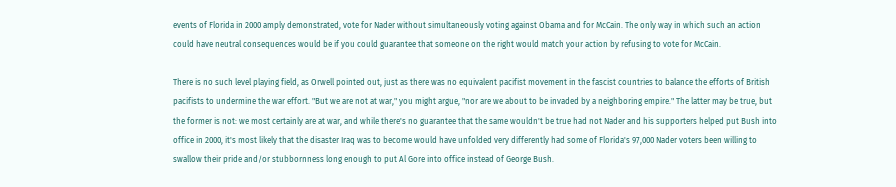events of Florida in 2000 amply demonstrated, vote for Nader without simultaneously voting against Obama and for McCain. The only way in which such an action could have neutral consequences would be if you could guarantee that someone on the right would match your action by refusing to vote for McCain.

There is no such level playing field, as Orwell pointed out, just as there was no equivalent pacifist movement in the fascist countries to balance the efforts of British pacifists to undermine the war effort. "But we are not at war," you might argue, "nor are we about to be invaded by a neighboring empire." The latter may be true, but the former is not: we most certainly are at war, and while there's no guarantee that the same wouldn't be true had not Nader and his supporters helped put Bush into office in 2000, it's most likely that the disaster Iraq was to become would have unfolded very differently had some of Florida's 97,000 Nader voters been willing to swallow their pride and/or stubbornness long enough to put Al Gore into office instead of George Bush.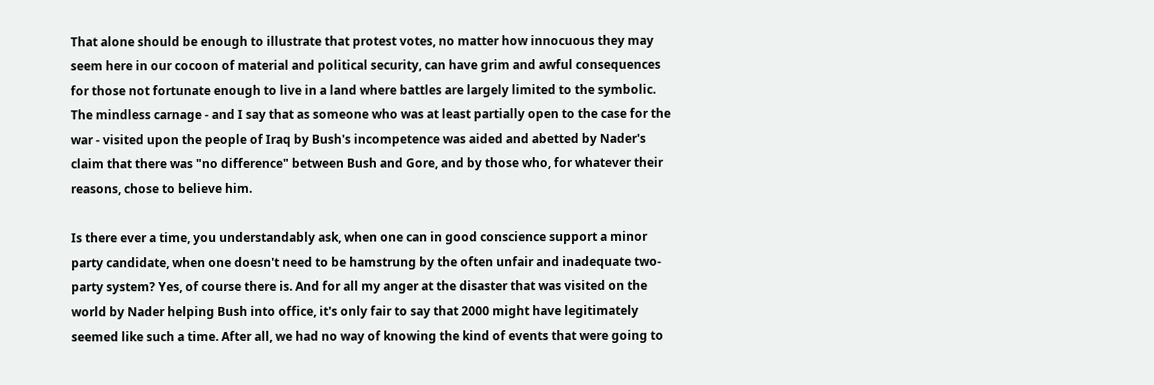That alone should be enough to illustrate that protest votes, no matter how innocuous they may seem here in our cocoon of material and political security, can have grim and awful consequences for those not fortunate enough to live in a land where battles are largely limited to the symbolic. The mindless carnage - and I say that as someone who was at least partially open to the case for the war - visited upon the people of Iraq by Bush's incompetence was aided and abetted by Nader's claim that there was "no difference" between Bush and Gore, and by those who, for whatever their reasons, chose to believe him.

Is there ever a time, you understandably ask, when one can in good conscience support a minor party candidate, when one doesn't need to be hamstrung by the often unfair and inadequate two-party system? Yes, of course there is. And for all my anger at the disaster that was visited on the world by Nader helping Bush into office, it's only fair to say that 2000 might have legitimately seemed like such a time. After all, we had no way of knowing the kind of events that were going to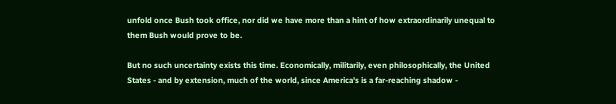unfold once Bush took office, nor did we have more than a hint of how extraordinarily unequal to them Bush would prove to be.

But no such uncertainty exists this time. Economically, militarily, even philosophically, the United States - and by extension, much of the world, since America's is a far-reaching shadow -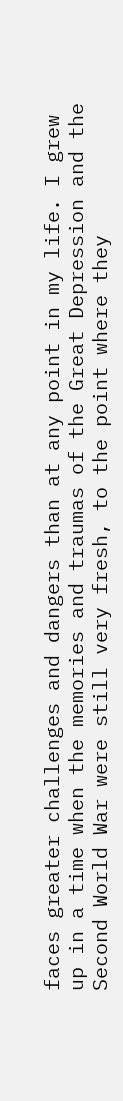faces greater challenges and dangers than at any point in my life. I grew up in a time when the memories and traumas of the Great Depression and the Second World War were still very fresh, to the point where they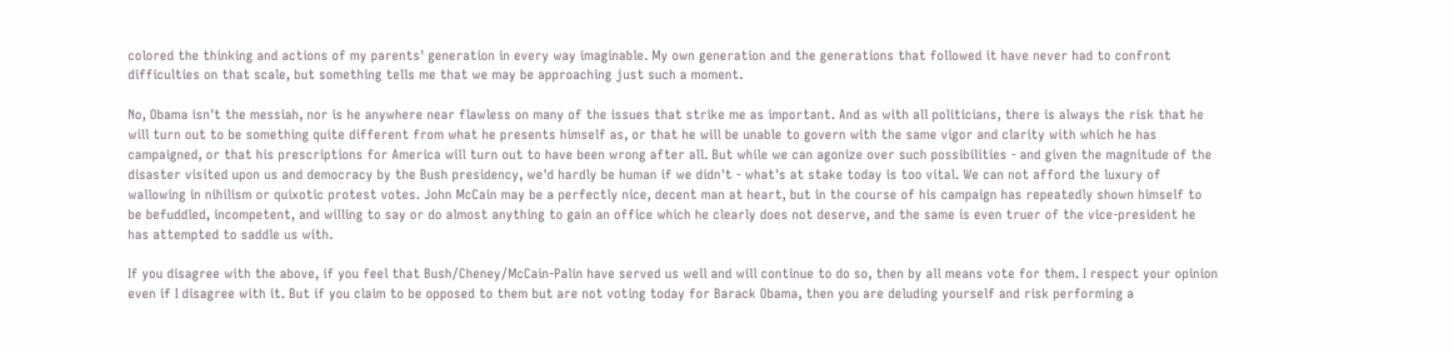colored the thinking and actions of my parents' generation in every way imaginable. My own generation and the generations that followed it have never had to confront difficulties on that scale, but something tells me that we may be approaching just such a moment.

No, Obama isn't the messiah, nor is he anywhere near flawless on many of the issues that strike me as important. And as with all politicians, there is always the risk that he will turn out to be something quite different from what he presents himself as, or that he will be unable to govern with the same vigor and clarity with which he has campaigned, or that his prescriptions for America will turn out to have been wrong after all. But while we can agonize over such possibilities - and given the magnitude of the disaster visited upon us and democracy by the Bush presidency, we'd hardly be human if we didn't - what's at stake today is too vital. We can not afford the luxury of wallowing in nihilism or quixotic protest votes. John McCain may be a perfectly nice, decent man at heart, but in the course of his campaign has repeatedly shown himself to be befuddled, incompetent, and willing to say or do almost anything to gain an office which he clearly does not deserve, and the same is even truer of the vice-president he has attempted to saddle us with.

If you disagree with the above, if you feel that Bush/Cheney/McCain-Palin have served us well and will continue to do so, then by all means vote for them. I respect your opinion even if I disagree with it. But if you claim to be opposed to them but are not voting today for Barack Obama, then you are deluding yourself and risk performing a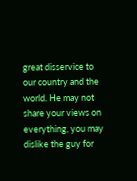great disservice to our country and the world. He may not share your views on everything, you may dislike the guy for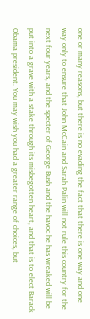one or many reasons, but there is no evading the fact that there is one way and one way only to ensure that John McCain and Sarah Palin will not rule this country for the next four years, and the specter of George Bush and the havoc he has wreaked will be put into a grave with a stake through its misbegotten heart, and that is to elect Barack Obama president. You may wish you had a greater range of choices, but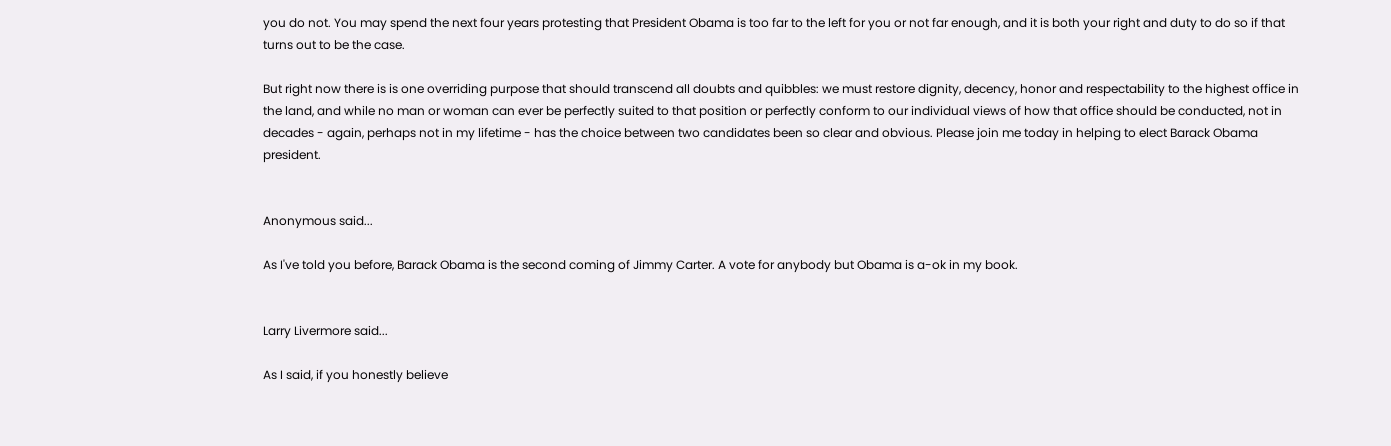you do not. You may spend the next four years protesting that President Obama is too far to the left for you or not far enough, and it is both your right and duty to do so if that turns out to be the case.

But right now there is is one overriding purpose that should transcend all doubts and quibbles: we must restore dignity, decency, honor and respectability to the highest office in the land, and while no man or woman can ever be perfectly suited to that position or perfectly conform to our individual views of how that office should be conducted, not in decades - again, perhaps not in my lifetime - has the choice between two candidates been so clear and obvious. Please join me today in helping to elect Barack Obama president.


Anonymous said...

As I've told you before, Barack Obama is the second coming of Jimmy Carter. A vote for anybody but Obama is a-ok in my book.


Larry Livermore said...

As I said, if you honestly believe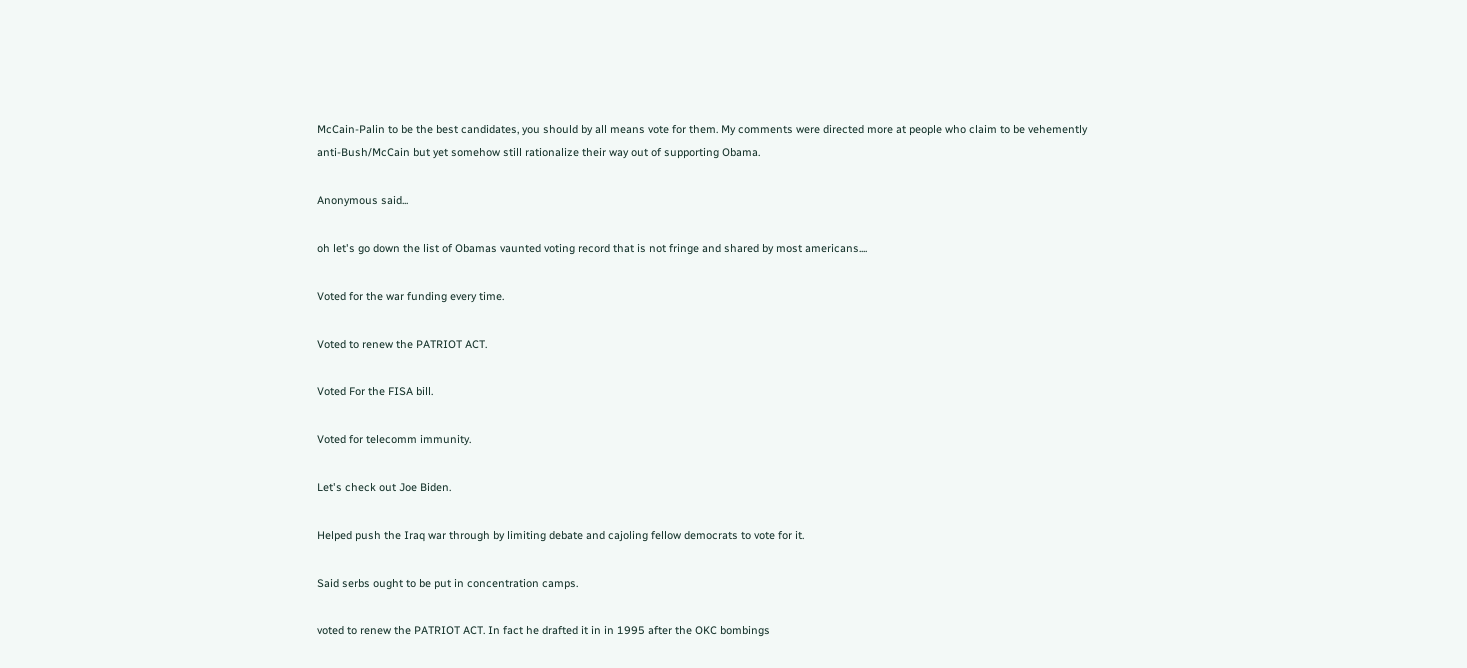McCain-Palin to be the best candidates, you should by all means vote for them. My comments were directed more at people who claim to be vehemently anti-Bush/McCain but yet somehow still rationalize their way out of supporting Obama.

Anonymous said...

oh let's go down the list of Obamas vaunted voting record that is not fringe and shared by most americans....

Voted for the war funding every time.

Voted to renew the PATRIOT ACT.

Voted For the FISA bill.

Voted for telecomm immunity.

Let's check out Joe Biden.

Helped push the Iraq war through by limiting debate and cajoling fellow democrats to vote for it.

Said serbs ought to be put in concentration camps.

voted to renew the PATRIOT ACT. In fact he drafted it in in 1995 after the OKC bombings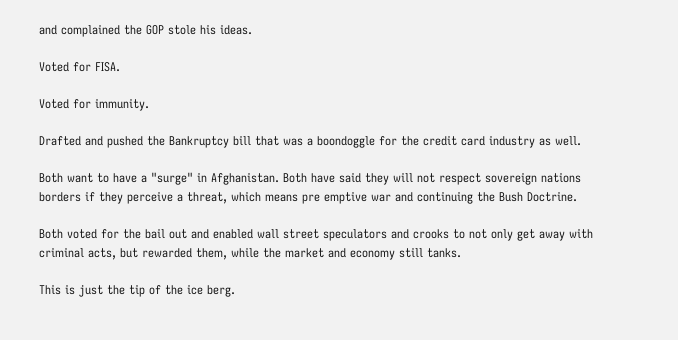and complained the GOP stole his ideas.

Voted for FISA.

Voted for immunity.

Drafted and pushed the Bankruptcy bill that was a boondoggle for the credit card industry as well.

Both want to have a "surge" in Afghanistan. Both have said they will not respect sovereign nations borders if they perceive a threat, which means pre emptive war and continuing the Bush Doctrine.

Both voted for the bail out and enabled wall street speculators and crooks to not only get away with criminal acts, but rewarded them, while the market and economy still tanks.

This is just the tip of the ice berg.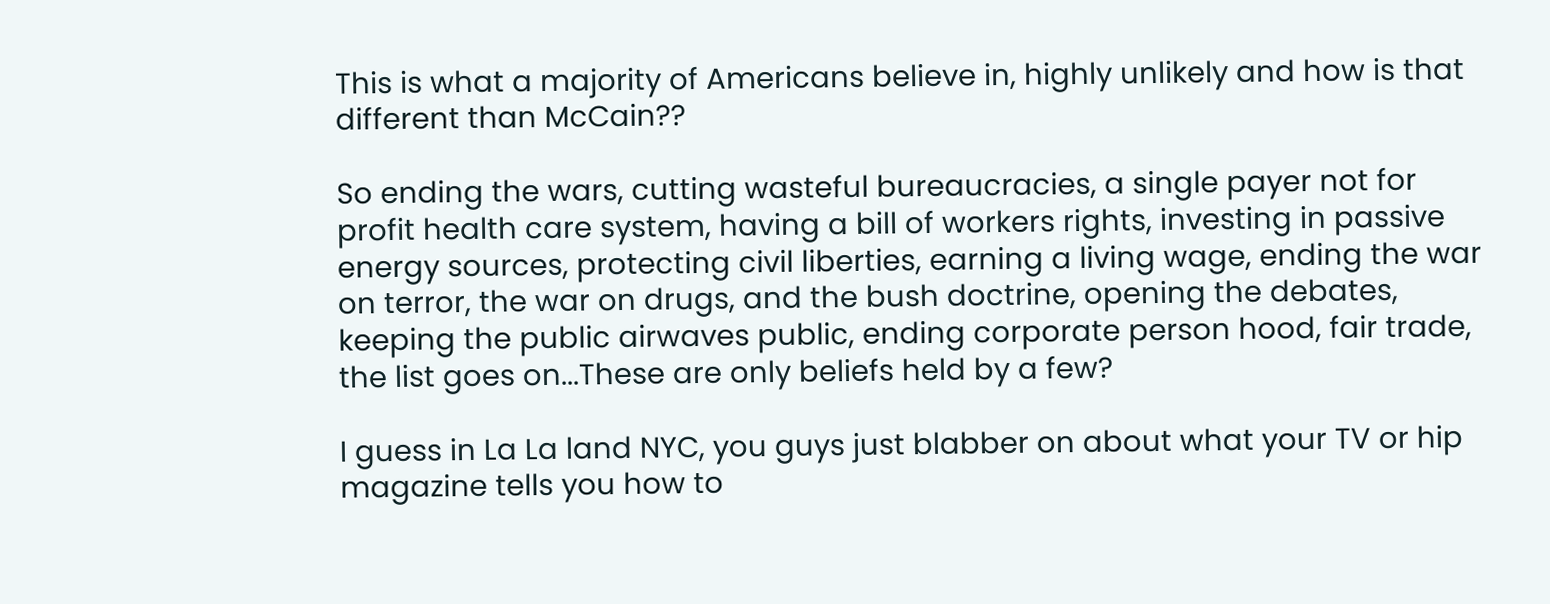This is what a majority of Americans believe in, highly unlikely and how is that different than McCain??

So ending the wars, cutting wasteful bureaucracies, a single payer not for profit health care system, having a bill of workers rights, investing in passive energy sources, protecting civil liberties, earning a living wage, ending the war on terror, the war on drugs, and the bush doctrine, opening the debates, keeping the public airwaves public, ending corporate person hood, fair trade, the list goes on...These are only beliefs held by a few?

I guess in La La land NYC, you guys just blabber on about what your TV or hip magazine tells you how to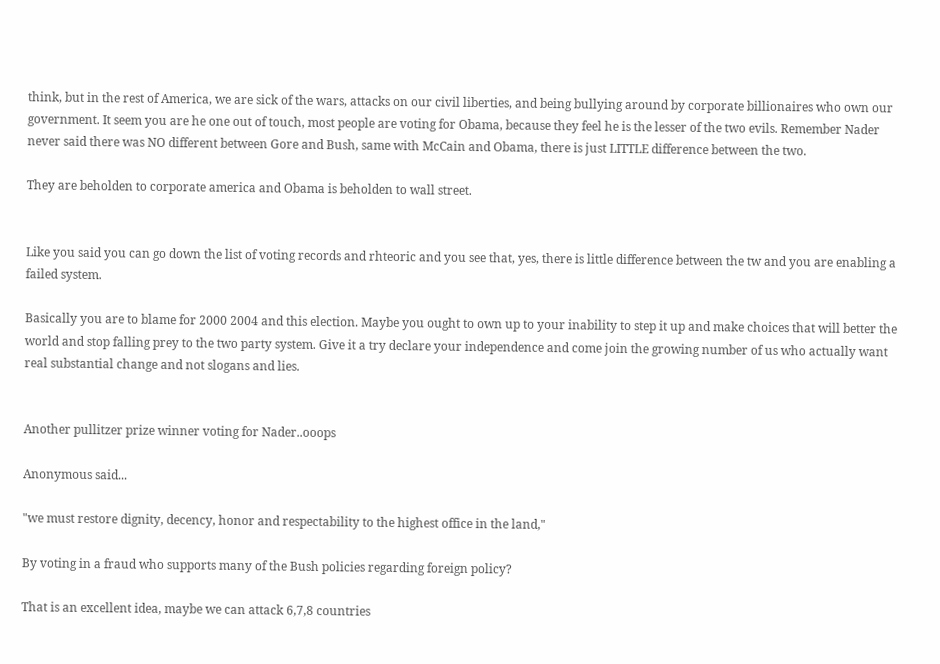think, but in the rest of America, we are sick of the wars, attacks on our civil liberties, and being bullying around by corporate billionaires who own our government. It seem you are he one out of touch, most people are voting for Obama, because they feel he is the lesser of the two evils. Remember Nader never said there was NO different between Gore and Bush, same with McCain and Obama, there is just LITTLE difference between the two.

They are beholden to corporate america and Obama is beholden to wall street.


Like you said you can go down the list of voting records and rhteoric and you see that, yes, there is little difference between the tw and you are enabling a failed system.

Basically you are to blame for 2000 2004 and this election. Maybe you ought to own up to your inability to step it up and make choices that will better the world and stop falling prey to the two party system. Give it a try declare your independence and come join the growing number of us who actually want real substantial change and not slogans and lies.


Another pullitzer prize winner voting for Nader..ooops

Anonymous said...

"we must restore dignity, decency, honor and respectability to the highest office in the land,"

By voting in a fraud who supports many of the Bush policies regarding foreign policy?

That is an excellent idea, maybe we can attack 6,7,8 countries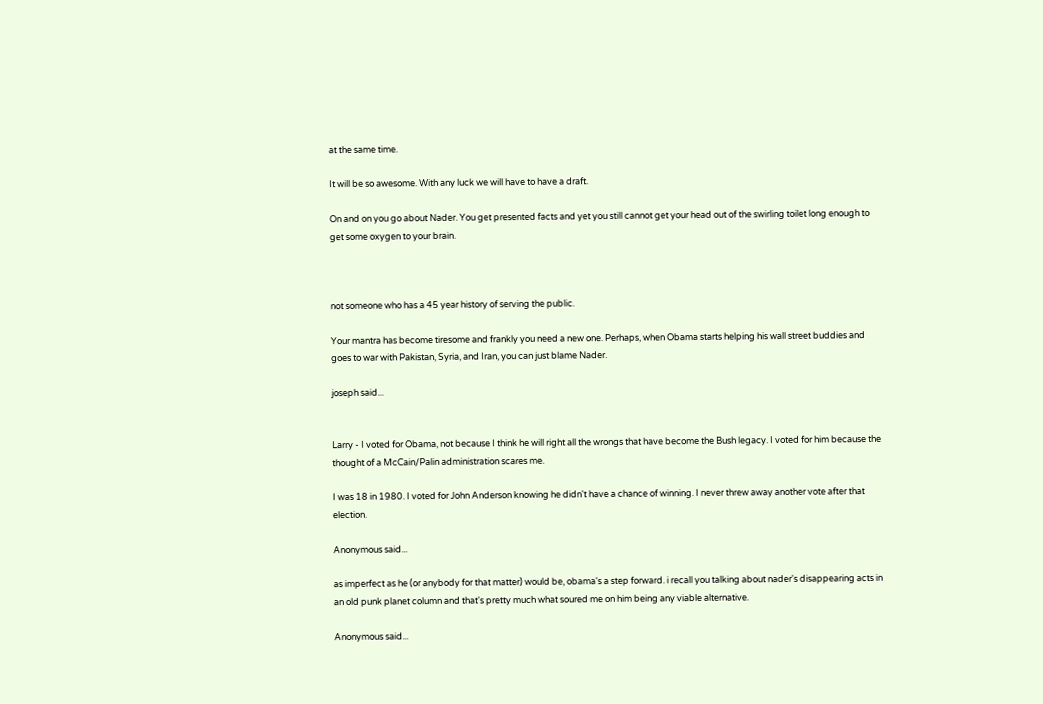at the same time.

It will be so awesome. With any luck we will have to have a draft.

On and on you go about Nader. You get presented facts and yet you still cannot get your head out of the swirling toilet long enough to get some oxygen to your brain.



not someone who has a 45 year history of serving the public.

Your mantra has become tiresome and frankly you need a new one. Perhaps, when Obama starts helping his wall street buddies and goes to war with Pakistan, Syria, and Iran, you can just blame Nader.

joseph said...


Larry - I voted for Obama, not because I think he will right all the wrongs that have become the Bush legacy. I voted for him because the thought of a McCain/Palin administration scares me.

I was 18 in 1980. I voted for John Anderson knowing he didn't have a chance of winning. I never threw away another vote after that election.

Anonymous said...

as imperfect as he (or anybody for that matter) would be, obama's a step forward. i recall you talking about nader's disappearing acts in an old punk planet column and that's pretty much what soured me on him being any viable alternative.

Anonymous said...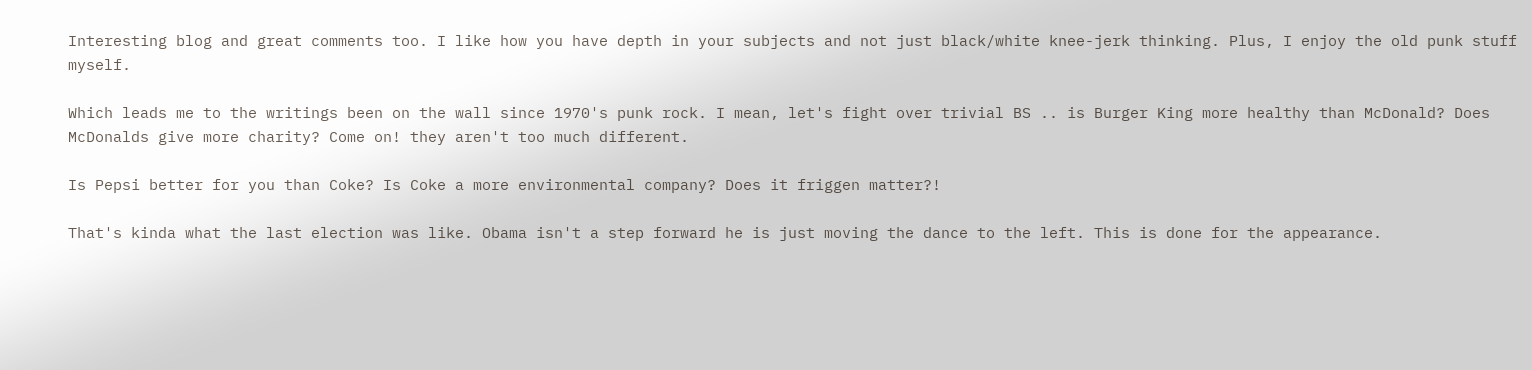Interesting blog and great comments too. I like how you have depth in your subjects and not just black/white knee-jerk thinking. Plus, I enjoy the old punk stuff myself.

Which leads me to the writings been on the wall since 1970's punk rock. I mean, let's fight over trivial BS .. is Burger King more healthy than McDonald? Does McDonalds give more charity? Come on! they aren't too much different.

Is Pepsi better for you than Coke? Is Coke a more environmental company? Does it friggen matter?!

That's kinda what the last election was like. Obama isn't a step forward he is just moving the dance to the left. This is done for the appearance.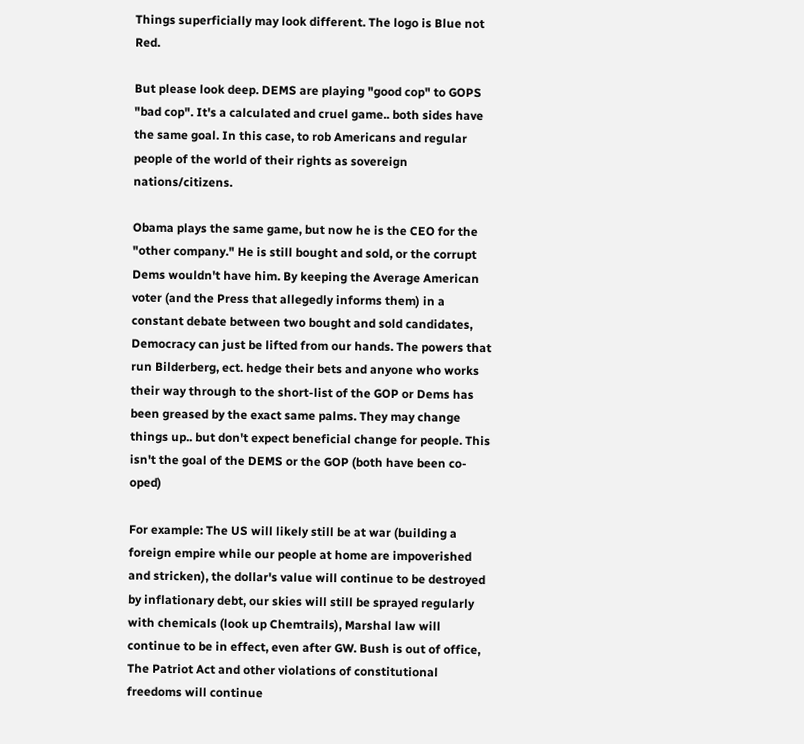Things superficially may look different. The logo is Blue not Red.

But please look deep. DEMS are playing "good cop" to GOPS "bad cop". It's a calculated and cruel game.. both sides have the same goal. In this case, to rob Americans and regular people of the world of their rights as sovereign nations/citizens.

Obama plays the same game, but now he is the CEO for the "other company." He is still bought and sold, or the corrupt Dems wouldn't have him. By keeping the Average American voter (and the Press that allegedly informs them) in a constant debate between two bought and sold candidates, Democracy can just be lifted from our hands. The powers that run Bilderberg, ect. hedge their bets and anyone who works their way through to the short-list of the GOP or Dems has been greased by the exact same palms. They may change things up.. but don't expect beneficial change for people. This isn't the goal of the DEMS or the GOP (both have been co-oped)

For example: The US will likely still be at war (building a foreign empire while our people at home are impoverished and stricken), the dollar's value will continue to be destroyed by inflationary debt, our skies will still be sprayed regularly with chemicals (look up Chemtrails), Marshal law will continue to be in effect, even after GW. Bush is out of office, The Patriot Act and other violations of constitutional freedoms will continue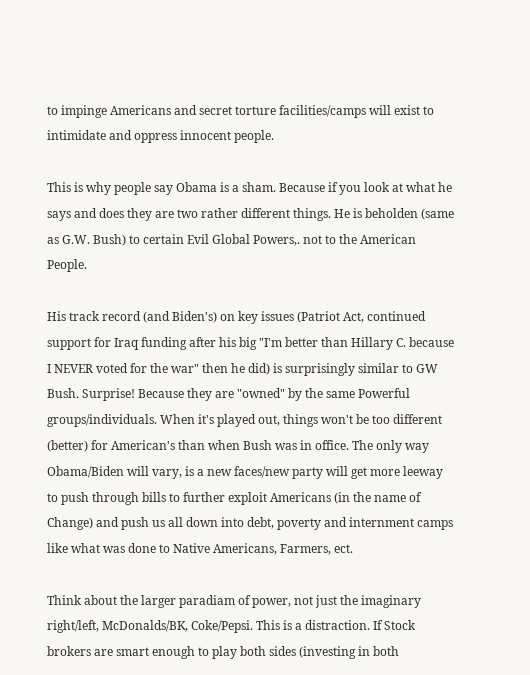to impinge Americans and secret torture facilities/camps will exist to intimidate and oppress innocent people.

This is why people say Obama is a sham. Because if you look at what he says and does they are two rather different things. He is beholden (same as G.W. Bush) to certain Evil Global Powers,. not to the American People.

His track record (and Biden's) on key issues (Patriot Act, continued support for Iraq funding after his big "I'm better than Hillary C. because I NEVER voted for the war" then he did) is surprisingly similar to GW Bush. Surprise! Because they are "owned" by the same Powerful groups/individuals. When it's played out, things won't be too different (better) for American's than when Bush was in office. The only way Obama/Biden will vary, is a new faces/new party will get more leeway to push through bills to further exploit Americans (in the name of Change) and push us all down into debt, poverty and internment camps like what was done to Native Americans, Farmers, ect.

Think about the larger paradiam of power, not just the imaginary right/left, McDonalds/BK, Coke/Pepsi. This is a distraction. If Stock brokers are smart enough to play both sides (investing in both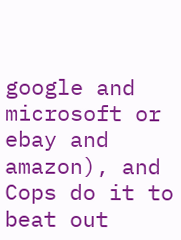google and microsoft or ebay and amazon), and Cops do it to beat out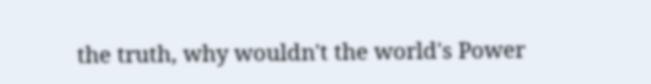the truth, why wouldn't the world's Power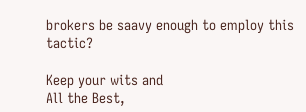brokers be saavy enough to employ this tactic?

Keep your wits and
All the Best,